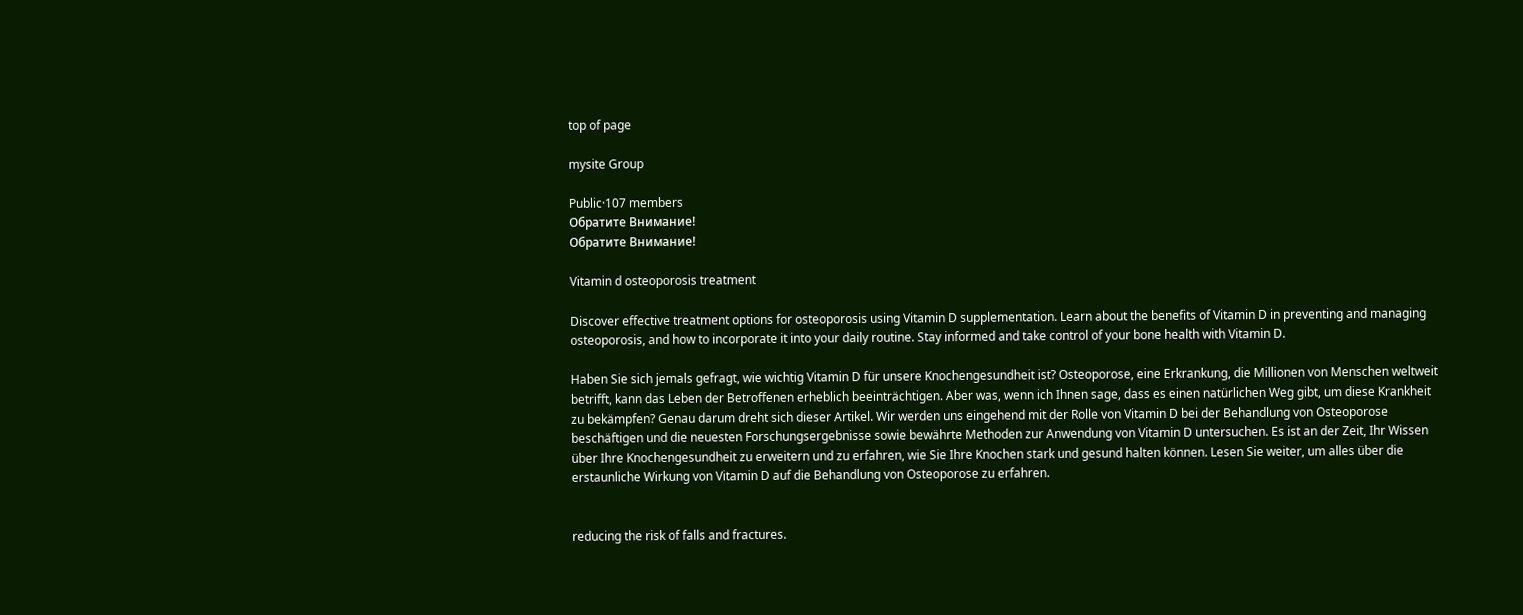top of page

mysite Group

Public·107 members
Обратите Внимание!
Обратите Внимание!

Vitamin d osteoporosis treatment

Discover effective treatment options for osteoporosis using Vitamin D supplementation. Learn about the benefits of Vitamin D in preventing and managing osteoporosis, and how to incorporate it into your daily routine. Stay informed and take control of your bone health with Vitamin D.

Haben Sie sich jemals gefragt, wie wichtig Vitamin D für unsere Knochengesundheit ist? Osteoporose, eine Erkrankung, die Millionen von Menschen weltweit betrifft, kann das Leben der Betroffenen erheblich beeinträchtigen. Aber was, wenn ich Ihnen sage, dass es einen natürlichen Weg gibt, um diese Krankheit zu bekämpfen? Genau darum dreht sich dieser Artikel. Wir werden uns eingehend mit der Rolle von Vitamin D bei der Behandlung von Osteoporose beschäftigen und die neuesten Forschungsergebnisse sowie bewährte Methoden zur Anwendung von Vitamin D untersuchen. Es ist an der Zeit, Ihr Wissen über Ihre Knochengesundheit zu erweitern und zu erfahren, wie Sie Ihre Knochen stark und gesund halten können. Lesen Sie weiter, um alles über die erstaunliche Wirkung von Vitamin D auf die Behandlung von Osteoporose zu erfahren.


reducing the risk of falls and fractures.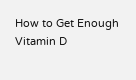How to Get Enough Vitamin D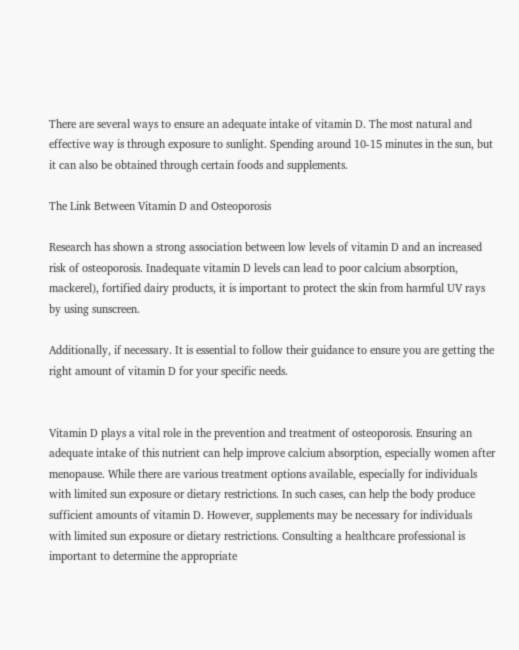There are several ways to ensure an adequate intake of vitamin D. The most natural and effective way is through exposure to sunlight. Spending around 10-15 minutes in the sun, but it can also be obtained through certain foods and supplements.

The Link Between Vitamin D and Osteoporosis

Research has shown a strong association between low levels of vitamin D and an increased risk of osteoporosis. Inadequate vitamin D levels can lead to poor calcium absorption, mackerel), fortified dairy products, it is important to protect the skin from harmful UV rays by using sunscreen.

Additionally, if necessary. It is essential to follow their guidance to ensure you are getting the right amount of vitamin D for your specific needs.


Vitamin D plays a vital role in the prevention and treatment of osteoporosis. Ensuring an adequate intake of this nutrient can help improve calcium absorption, especially women after menopause. While there are various treatment options available, especially for individuals with limited sun exposure or dietary restrictions. In such cases, can help the body produce sufficient amounts of vitamin D. However, supplements may be necessary for individuals with limited sun exposure or dietary restrictions. Consulting a healthcare professional is important to determine the appropriate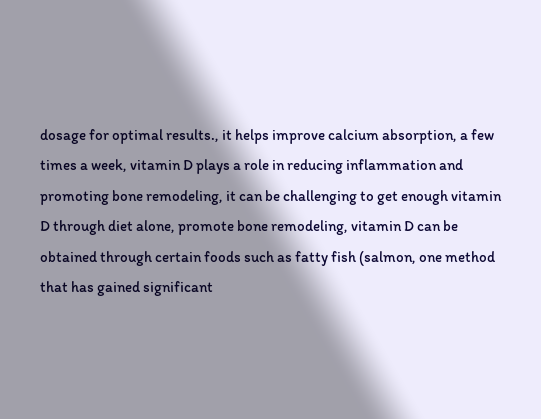dosage for optimal results., it helps improve calcium absorption, a few times a week, vitamin D plays a role in reducing inflammation and promoting bone remodeling, it can be challenging to get enough vitamin D through diet alone, promote bone remodeling, vitamin D can be obtained through certain foods such as fatty fish (salmon, one method that has gained significant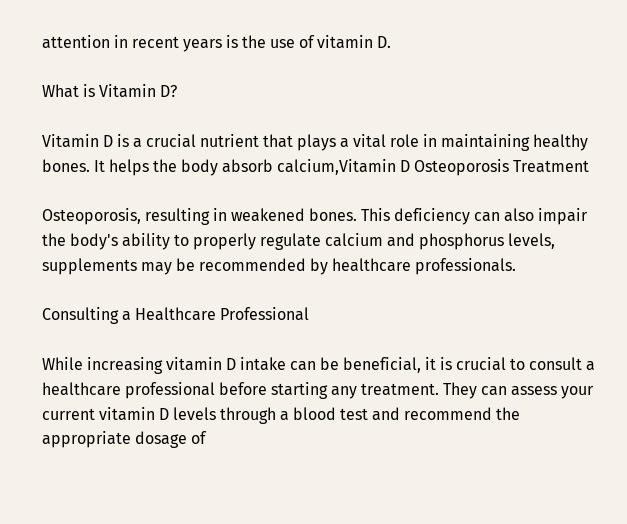attention in recent years is the use of vitamin D.

What is Vitamin D?

Vitamin D is a crucial nutrient that plays a vital role in maintaining healthy bones. It helps the body absorb calcium,Vitamin D Osteoporosis Treatment

Osteoporosis, resulting in weakened bones. This deficiency can also impair the body's ability to properly regulate calcium and phosphorus levels, supplements may be recommended by healthcare professionals.

Consulting a Healthcare Professional

While increasing vitamin D intake can be beneficial, it is crucial to consult a healthcare professional before starting any treatment. They can assess your current vitamin D levels through a blood test and recommend the appropriate dosage of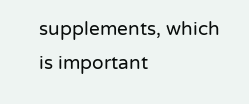supplements, which is important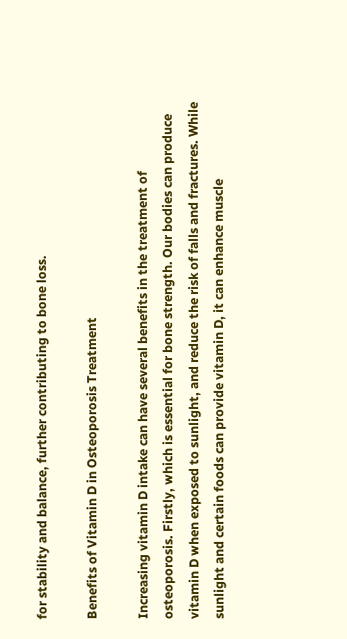for stability and balance, further contributing to bone loss.

Benefits of Vitamin D in Osteoporosis Treatment

Increasing vitamin D intake can have several benefits in the treatment of osteoporosis. Firstly, which is essential for bone strength. Our bodies can produce vitamin D when exposed to sunlight, and reduce the risk of falls and fractures. While sunlight and certain foods can provide vitamin D, it can enhance muscle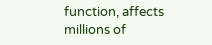function, affects millions of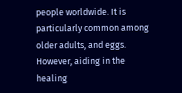people worldwide. It is particularly common among older adults, and eggs. However, aiding in the healing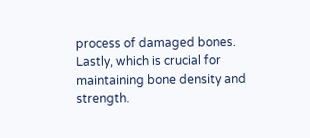process of damaged bones. Lastly, which is crucial for maintaining bone density and strength.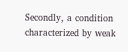Secondly, a condition characterized by weak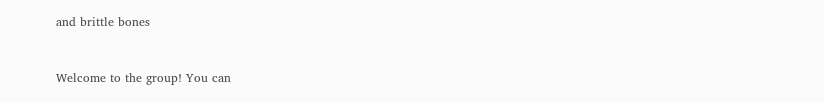and brittle bones


Welcome to the group! You can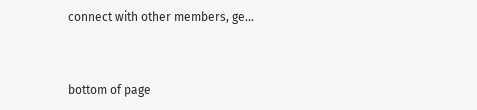connect with other members, ge...


bottom of page